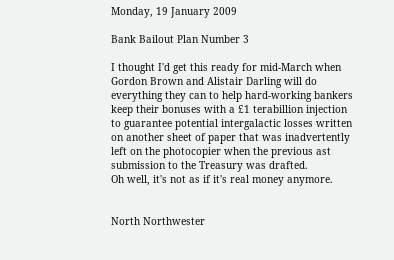Monday, 19 January 2009

Bank Bailout Plan Number 3

I thought I'd get this ready for mid-March when Gordon Brown and Alistair Darling will do everything they can to help hard-working bankers keep their bonuses with a £1 terabillion injection to guarantee potential intergalactic losses written on another sheet of paper that was inadvertently left on the photocopier when the previous ast submission to the Treasury was drafted.
Oh well, it's not as if it's real money anymore.


North Northwester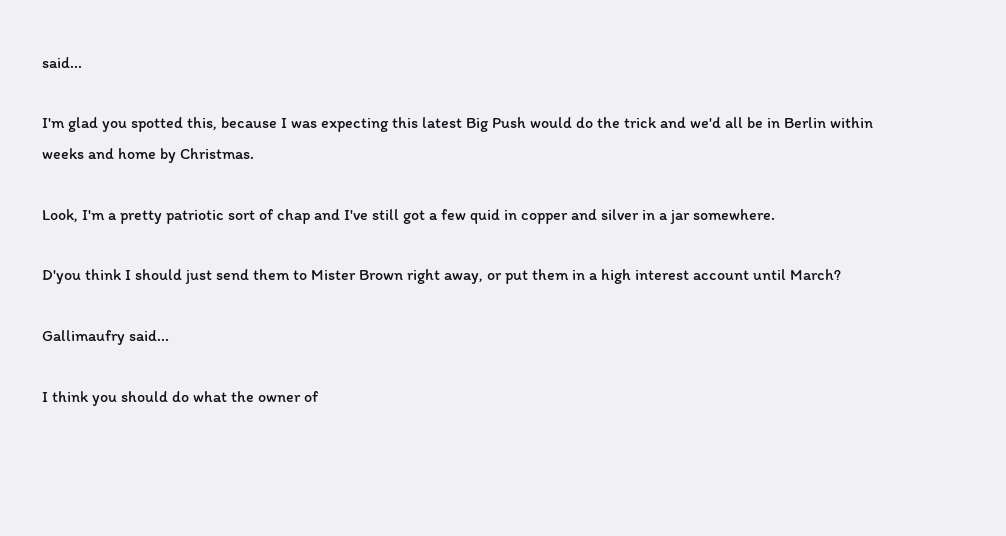said...

I'm glad you spotted this, because I was expecting this latest Big Push would do the trick and we'd all be in Berlin within weeks and home by Christmas.

Look, I'm a pretty patriotic sort of chap and I've still got a few quid in copper and silver in a jar somewhere.

D'you think I should just send them to Mister Brown right away, or put them in a high interest account until March?

Gallimaufry said...

I think you should do what the owner of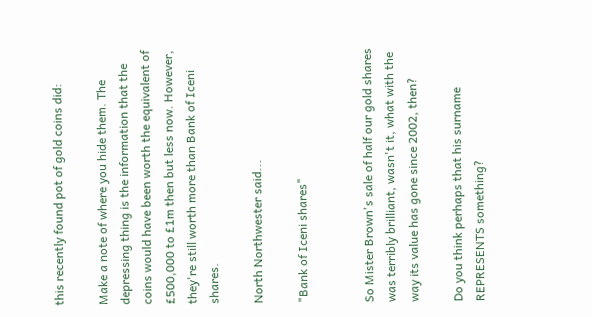this recently found pot of gold coins did:

Make a note of where you hide them. The depressing thing is the information that the coins would have been worth the equivalent of £500,000 to £1m then but less now. However, they're still worth more than Bank of Iceni shares.

North Northwester said...

"Bank of Iceni shares"


So Mister Brown's sale of half our gold shares was terribly brilliant, wasn't it, what with the way its value has gone since 2002, then?

Do you think perhaps that his surname REPRESENTS something?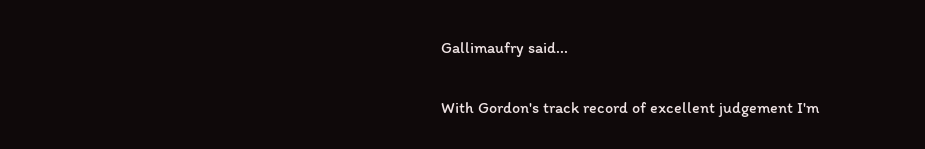Gallimaufry said...

With Gordon's track record of excellent judgement I'm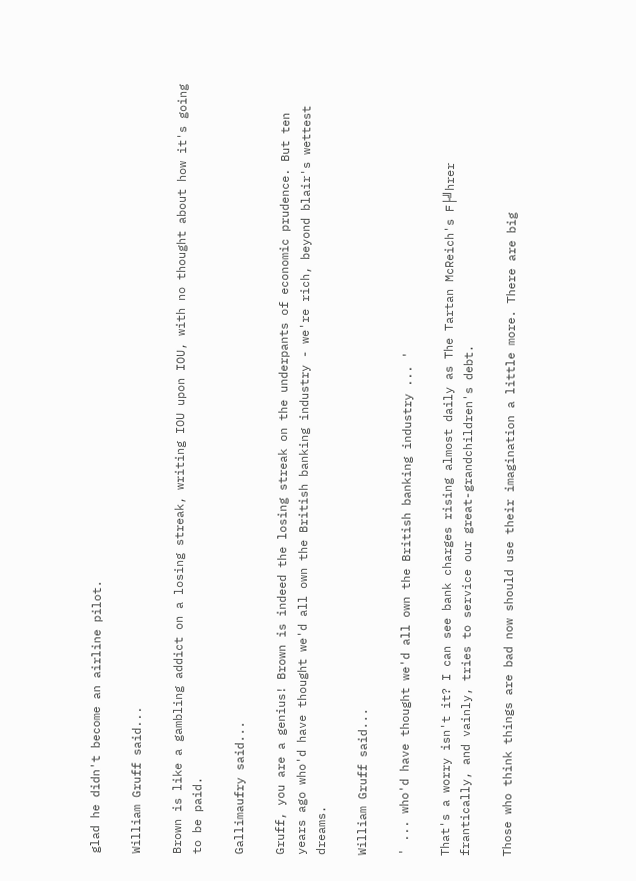glad he didn't become an airline pilot.

William Gruff said...

Brown is like a gambling addict on a losing streak, writing IOU upon IOU, with no thought about how it's going to be paid.

Gallimaufry said...

Gruff, you are a genius! Brown is indeed the losing streak on the underpants of economic prudence. But ten years ago who'd have thought we'd all own the British banking industry - we're rich, beyond blair's wettest dreams.

William Gruff said...

' ... who'd have thought we'd all own the British banking industry ... '

That's a worry isn't it? I can see bank charges rising almost daily as The Tartan McReich's F├╝hrer frantically, and vainly, tries to service our great-grandchildren's debt.

Those who think things are bad now should use their imagination a little more. There are big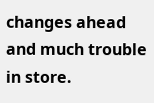changes ahead and much trouble in store.